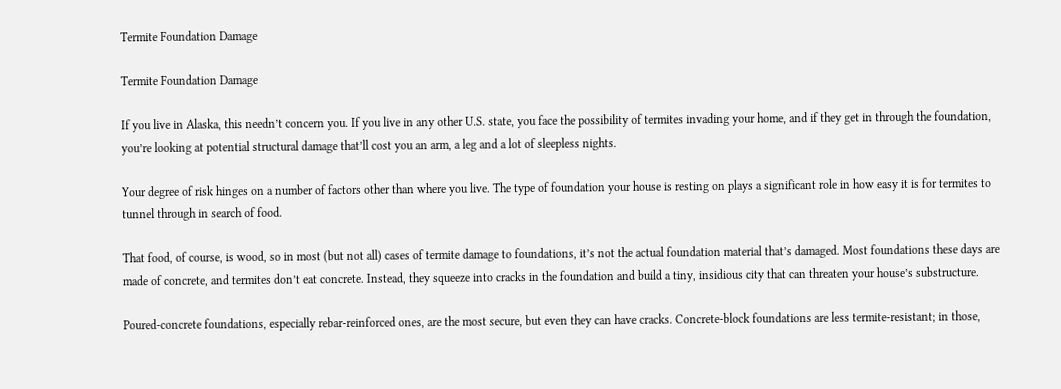Termite Foundation Damage

Termite Foundation Damage

If you live in Alaska, this needn’t concern you. If you live in any other U.S. state, you face the possibility of termites invading your home, and if they get in through the foundation, you’re looking at potential structural damage that’ll cost you an arm, a leg and a lot of sleepless nights.

Your degree of risk hinges on a number of factors other than where you live. The type of foundation your house is resting on plays a significant role in how easy it is for termites to tunnel through in search of food.

That food, of course, is wood, so in most (but not all) cases of termite damage to foundations, it’s not the actual foundation material that’s damaged. Most foundations these days are made of concrete, and termites don’t eat concrete. Instead, they squeeze into cracks in the foundation and build a tiny, insidious city that can threaten your house’s substructure.

Poured-concrete foundations, especially rebar-reinforced ones, are the most secure, but even they can have cracks. Concrete-block foundations are less termite-resistant; in those,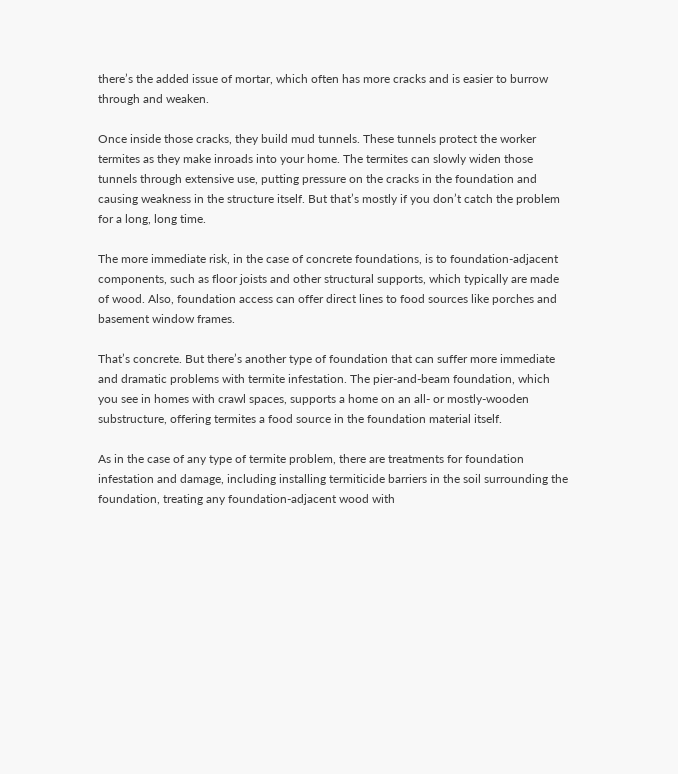there’s the added issue of mortar, which often has more cracks and is easier to burrow through and weaken.

Once inside those cracks, they build mud tunnels. These tunnels protect the worker termites as they make inroads into your home. The termites can slowly widen those tunnels through extensive use, putting pressure on the cracks in the foundation and causing weakness in the structure itself. But that’s mostly if you don’t catch the problem for a long, long time.

The more immediate risk, in the case of concrete foundations, is to foundation-adjacent components, such as floor joists and other structural supports, which typically are made of wood. Also, foundation access can offer direct lines to food sources like porches and basement window frames.

That’s concrete. But there’s another type of foundation that can suffer more immediate and dramatic problems with termite infestation. The pier-and-beam foundation, which you see in homes with crawl spaces, supports a home on an all- or mostly-wooden substructure, offering termites a food source in the foundation material itself.

As in the case of any type of termite problem, there are treatments for foundation infestation and damage, including installing termiticide barriers in the soil surrounding the foundation, treating any foundation-adjacent wood with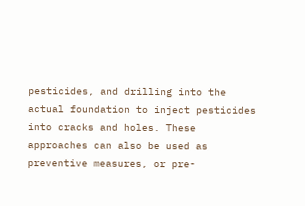pesticides, and drilling into the actual foundation to inject pesticides into cracks and holes. These approaches can also be used as preventive measures, or pre-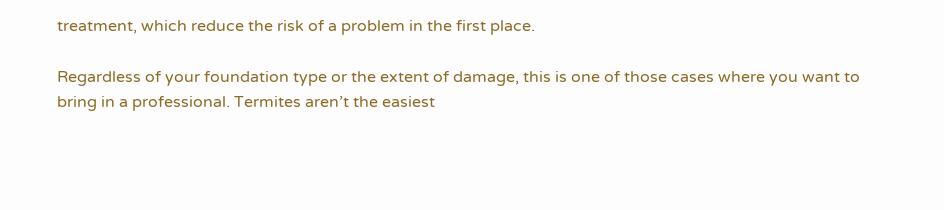treatment, which reduce the risk of a problem in the first place.

Regardless of your foundation type or the extent of damage, this is one of those cases where you want to bring in a professional. Termites aren’t the easiest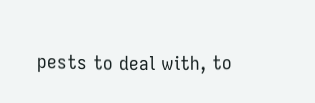pests to deal with, to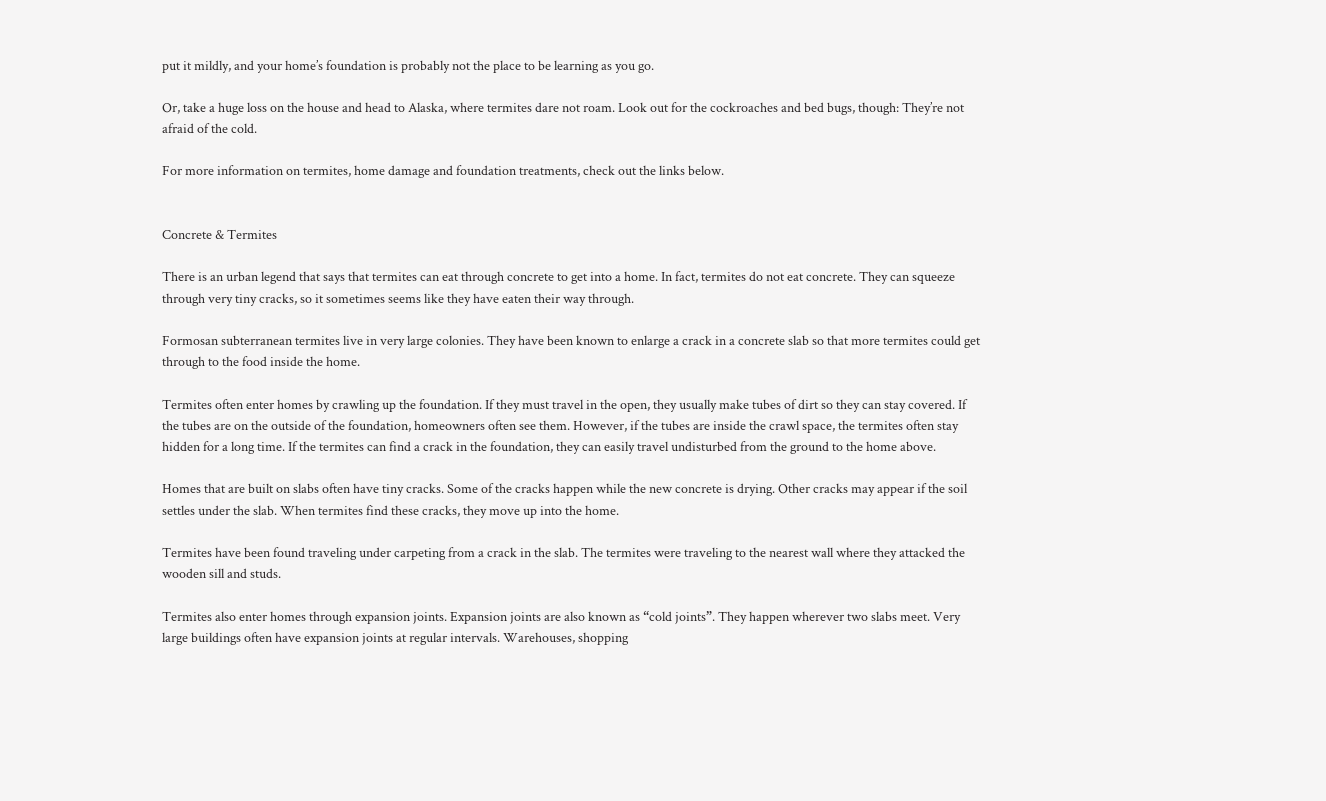put it mildly, and your home’s foundation is probably not the place to be learning as you go.

Or, take a huge loss on the house and head to Alaska, where termites dare not roam. Look out for the cockroaches and bed bugs, though: They’re not afraid of the cold.

For more information on termites, home damage and foundation treatments, check out the links below.


Concrete & Termites

There is an urban legend that says that termites can eat through concrete to get into a home. In fact, termites do not eat concrete. They can squeeze through very tiny cracks, so it sometimes seems like they have eaten their way through.

Formosan subterranean termites live in very large colonies. They have been known to enlarge a crack in a concrete slab so that more termites could get through to the food inside the home.

Termites often enter homes by crawling up the foundation. If they must travel in the open, they usually make tubes of dirt so they can stay covered. If the tubes are on the outside of the foundation, homeowners often see them. However, if the tubes are inside the crawl space, the termites often stay hidden for a long time. If the termites can find a crack in the foundation, they can easily travel undisturbed from the ground to the home above.

Homes that are built on slabs often have tiny cracks. Some of the cracks happen while the new concrete is drying. Other cracks may appear if the soil settles under the slab. When termites find these cracks, they move up into the home.

Termites have been found traveling under carpeting from a crack in the slab. The termites were traveling to the nearest wall where they attacked the wooden sill and studs.

Termites also enter homes through expansion joints. Expansion joints are also known as “cold joints”. They happen wherever two slabs meet. Very large buildings often have expansion joints at regular intervals. Warehouses, shopping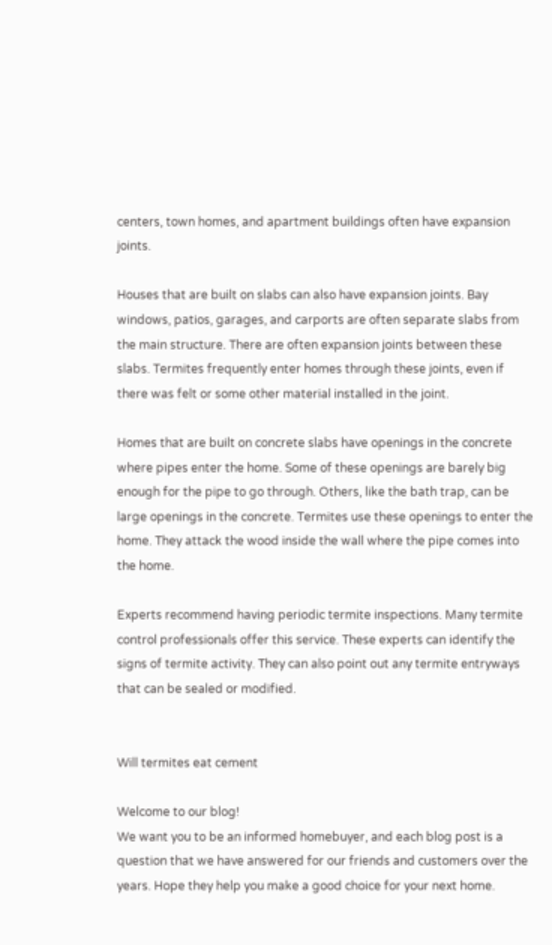centers, town homes, and apartment buildings often have expansion joints.

Houses that are built on slabs can also have expansion joints. Bay windows, patios, garages, and carports are often separate slabs from the main structure. There are often expansion joints between these slabs. Termites frequently enter homes through these joints, even if there was felt or some other material installed in the joint.

Homes that are built on concrete slabs have openings in the concrete where pipes enter the home. Some of these openings are barely big enough for the pipe to go through. Others, like the bath trap, can be large openings in the concrete. Termites use these openings to enter the home. They attack the wood inside the wall where the pipe comes into the home.

Experts recommend having periodic termite inspections. Many termite control professionals offer this service. These experts can identify the signs of termite activity. They can also point out any termite entryways that can be sealed or modified.


Will termites eat cement

Welcome to our blog!
We want you to be an informed homebuyer, and each blog post is a question that we have answered for our friends and customers over the years. Hope they help you make a good choice for your next home.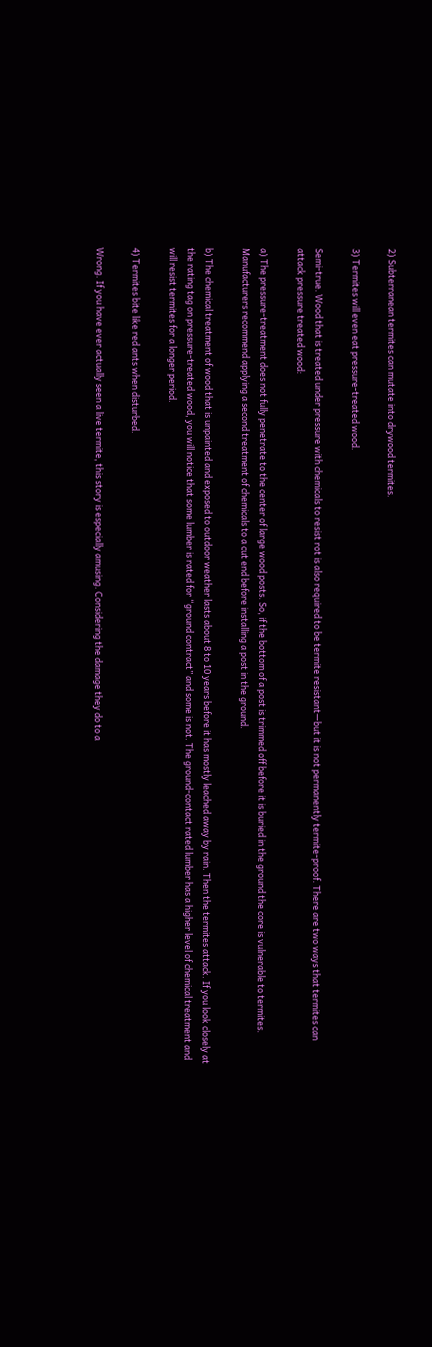2) Subterranean termites can mutate into drywood termites.

3) Termites will even eat pressure-treated wood.

Semi-true. Wood that is treated under pressure with chemicals to resist rot is also required to be termite resistant—but it is not permanently termite-proof. There are two ways that termites can attack pressure treated wood:

a) The pressure-treatment does not fully penetrate to the center of large wood posts. So, if the bottom of a post is trimmed off before it is buried in the ground the core is vulnerable to termites. Manufacturers recommend applying a second treatment of chemicals to a cut end before installing a post in the ground.

b) The chemical treatment of wood that is unpainted and exposed to outdoor weather lasts about 8 to 10 years before it has mostly leached away by rain. Then the termites attack. If you look closely at the rating tag on pressure-treated wood, you will notice that some lumber is rated for “ground contract” and some is not. The ground-contact rated lumber has a higher level of chemical treatment and will resist termites for a longer period.

4) Termites bite like red ants when disturbed.

Wrong. If you have ever actually seen a live termite, this story is especially amusing. Considering the damage they do to a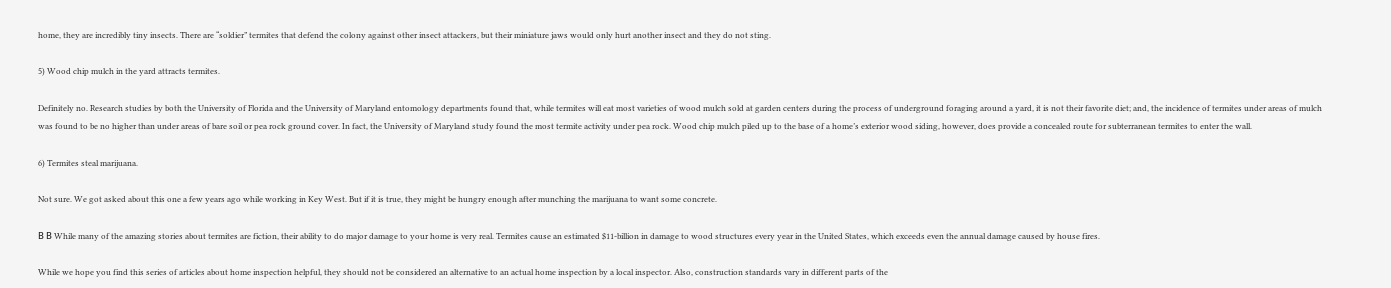home, they are incredibly tiny insects. There are “soldier” termites that defend the colony against other insect attackers, but their miniature jaws would only hurt another insect and they do not sting.

5) Wood chip mulch in the yard attracts termites.

Definitely no. Research studies by both the University of Florida and the University of Maryland entomology departments found that, while termites will eat most varieties of wood mulch sold at garden centers during the process of underground foraging around a yard, it is not their favorite diet; and, the incidence of termites under areas of mulch was found to be no higher than under areas of bare soil or pea rock ground cover. In fact, the University of Maryland study found the most termite activity under pea rock. Wood chip mulch piled up to the base of a home’s exterior wood siding, however, does provide a concealed route for subterranean termites to enter the wall.

6) Termites steal marijuana.

Not sure. We got asked about this one a few years ago while working in Key West. But if it is true, they might be hungry enough after munching the marijuana to want some concrete.

В В While many of the amazing stories about termites are fiction, their ability to do major damage to your home is very real. Termites cause an estimated $11-billion in damage to wood structures every year in the United States, which exceeds even the annual damage caused by house fires.

While we hope you find this series of articles about home inspection helpful, they should not be considered an alternative to an actual home inspection by a local inspector. Also, construction standards vary in different parts of the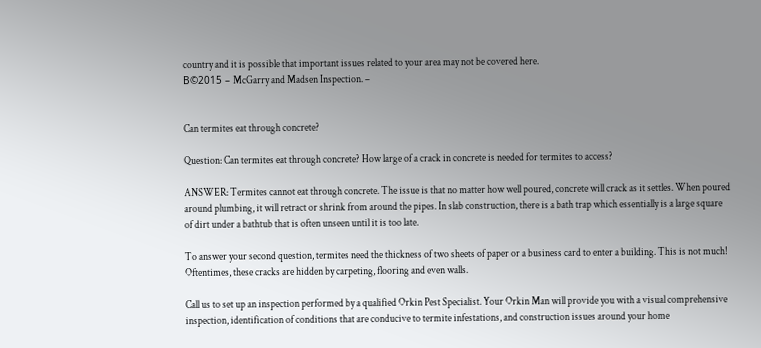country and it is possible that important issues related to your area may not be covered here.
В©2015 – McGarry and Madsen Inspection. –


Can termites eat through concrete?

Question: Can termites eat through concrete? How large of a crack in concrete is needed for termites to access?

ANSWER: Termites cannot eat through concrete. The issue is that no matter how well poured, concrete will crack as it settles. When poured around plumbing, it will retract or shrink from around the pipes. In slab construction, there is a bath trap which essentially is a large square of dirt under a bathtub that is often unseen until it is too late.

To answer your second question, termites need the thickness of two sheets of paper or a business card to enter a building. This is not much! Oftentimes, these cracks are hidden by carpeting, flooring and even walls.

Call us to set up an inspection performed by a qualified Orkin Pest Specialist. Your Orkin Man will provide you with a visual comprehensive inspection, identification of conditions that are conducive to termite infestations, and construction issues around your home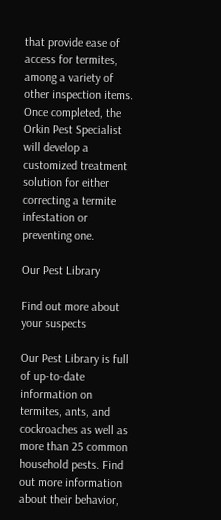that provide ease of access for termites, among a variety of other inspection items. Once completed, the Orkin Pest Specialist will develop a customized treatment solution for either correcting a termite infestation or preventing one.

Our Pest Library

Find out more about your suspects

Our Pest Library is full of up-to-date information on termites, ants, and cockroaches as well as more than 25 common household pests. Find out more information about their behavior,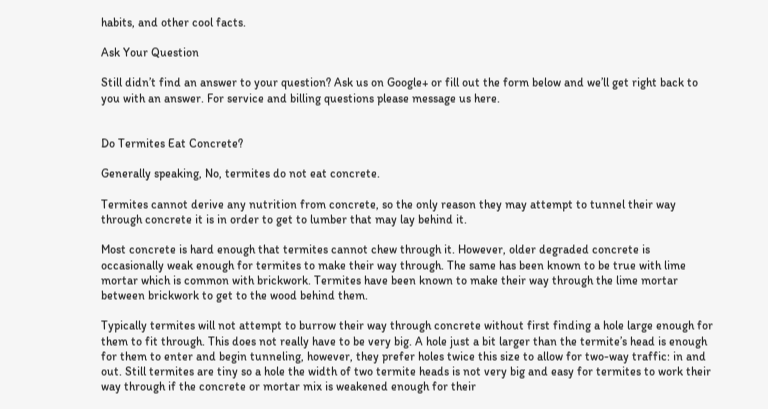habits, and other cool facts.

Ask Your Question

Still didn’t find an answer to your question? Ask us on Google+ or fill out the form below and we’ll get right back to you with an answer. For service and billing questions please message us here.


Do Termites Eat Concrete?

Generally speaking, No, termites do not eat concrete.

Termites cannot derive any nutrition from concrete, so the only reason they may attempt to tunnel their way through concrete it is in order to get to lumber that may lay behind it.

Most concrete is hard enough that termites cannot chew through it. However, older degraded concrete is occasionally weak enough for termites to make their way through. The same has been known to be true with lime mortar which is common with brickwork. Termites have been known to make their way through the lime mortar between brickwork to get to the wood behind them.

Typically termites will not attempt to burrow their way through concrete without first finding a hole large enough for them to fit through. This does not really have to be very big. A hole just a bit larger than the termite’s head is enough for them to enter and begin tunneling, however, they prefer holes twice this size to allow for two-way traffic: in and out. Still termites are tiny so a hole the width of two termite heads is not very big and easy for termites to work their way through if the concrete or mortar mix is weakened enough for their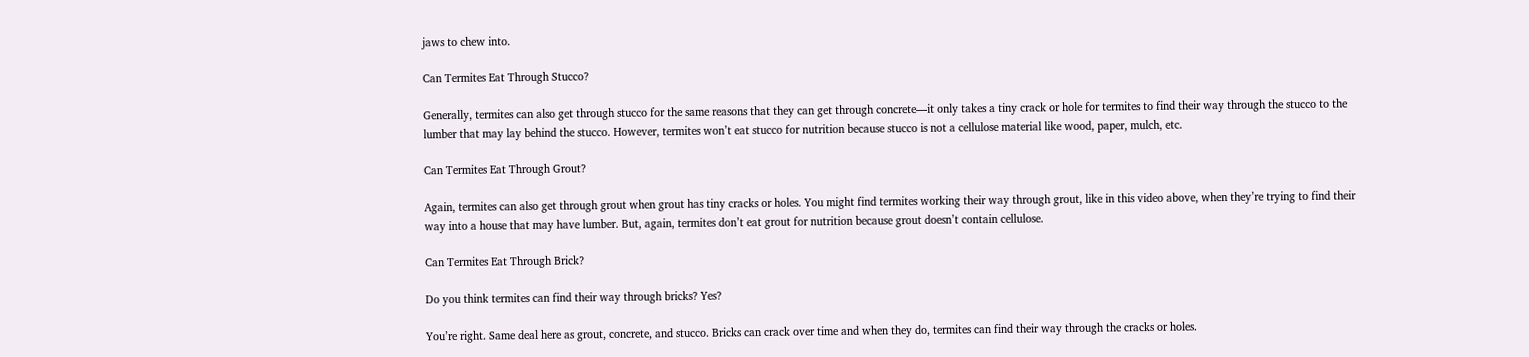jaws to chew into.

Can Termites Eat Through Stucco?

Generally, termites can also get through stucco for the same reasons that they can get through concrete—it only takes a tiny crack or hole for termites to find their way through the stucco to the lumber that may lay behind the stucco. However, termites won’t eat stucco for nutrition because stucco is not a cellulose material like wood, paper, mulch, etc.

Can Termites Eat Through Grout?

Again, termites can also get through grout when grout has tiny cracks or holes. You might find termites working their way through grout, like in this video above, when they’re trying to find their way into a house that may have lumber. But, again, termites don’t eat grout for nutrition because grout doesn’t contain cellulose.

Can Termites Eat Through Brick?

Do you think termites can find their way through bricks? Yes?

You’re right. Same deal here as grout, concrete, and stucco. Bricks can crack over time and when they do, termites can find their way through the cracks or holes.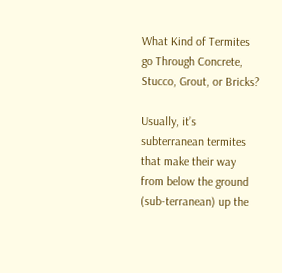What Kind of Termites go Through Concrete, Stucco, Grout, or Bricks?

Usually, it’s subterranean termites that make their way from below the ground (sub-terranean) up the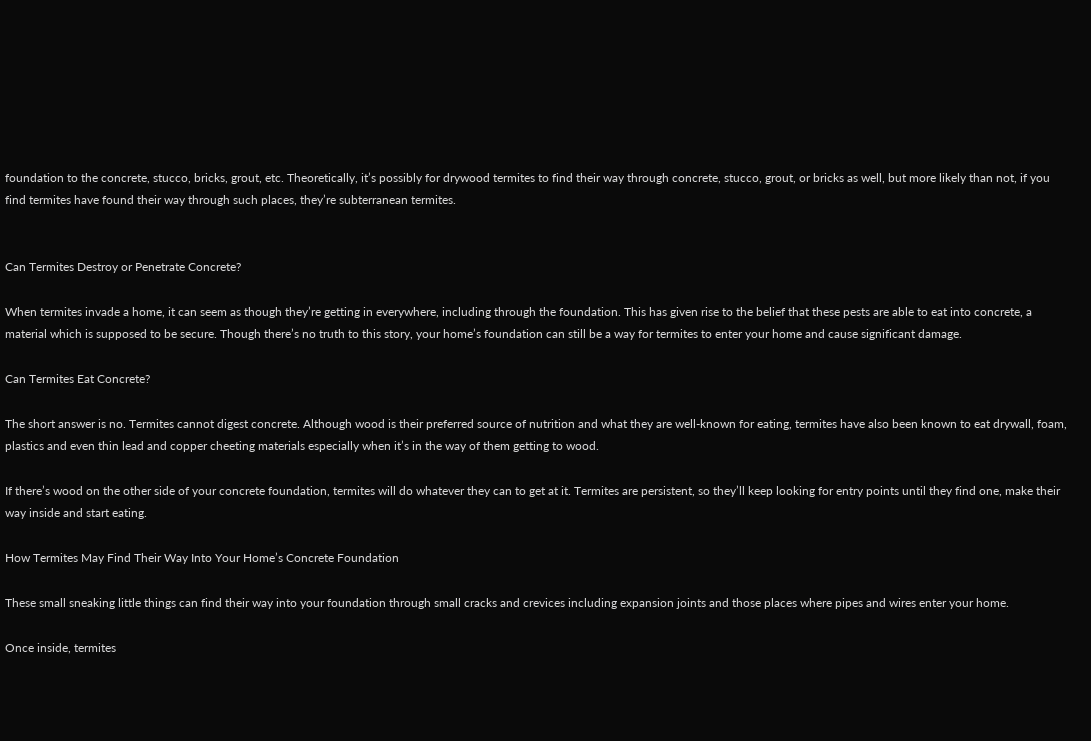foundation to the concrete, stucco, bricks, grout, etc. Theoretically, it’s possibly for drywood termites to find their way through concrete, stucco, grout, or bricks as well, but more likely than not, if you find termites have found their way through such places, they’re subterranean termites.


Can Termites Destroy or Penetrate Concrete?

When termites invade a home, it can seem as though they’re getting in everywhere, including through the foundation. This has given rise to the belief that these pests are able to eat into concrete, a material which is supposed to be secure. Though there’s no truth to this story, your home’s foundation can still be a way for termites to enter your home and cause significant damage.

Can Termites Eat Concrete?

The short answer is no. Termites cannot digest concrete. Although wood is their preferred source of nutrition and what they are well-known for eating, termites have also been known to eat drywall, foam, plastics and even thin lead and copper cheeting materials especially when it’s in the way of them getting to wood.

If there’s wood on the other side of your concrete foundation, termites will do whatever they can to get at it. Termites are persistent, so they’ll keep looking for entry points until they find one, make their way inside and start eating.

How Termites May Find Their Way Into Your Home’s Concrete Foundation

These small sneaking little things can find their way into your foundation through small cracks and crevices including expansion joints and those places where pipes and wires enter your home.

Once inside, termites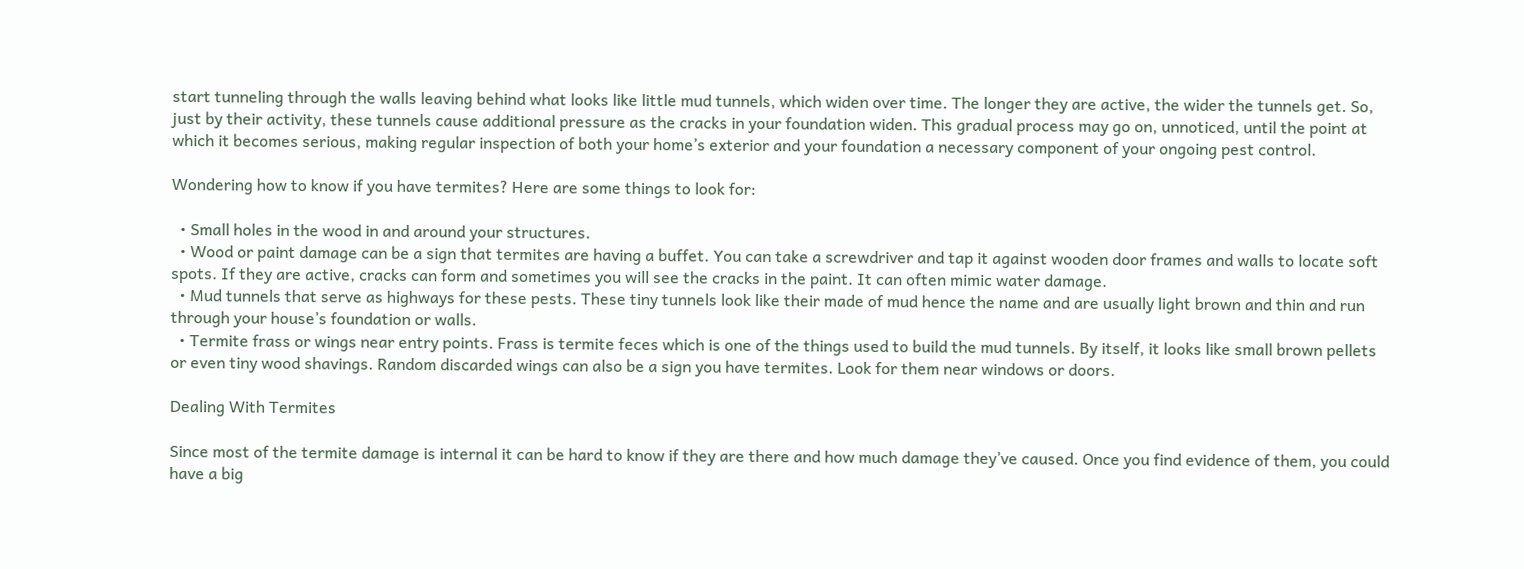start tunneling through the walls leaving behind what looks like little mud tunnels, which widen over time. The longer they are active, the wider the tunnels get. So, just by their activity, these tunnels cause additional pressure as the cracks in your foundation widen. This gradual process may go on, unnoticed, until the point at which it becomes serious, making regular inspection of both your home’s exterior and your foundation a necessary component of your ongoing pest control.

Wondering how to know if you have termites? Here are some things to look for:

  • Small holes in the wood in and around your structures.
  • Wood or paint damage can be a sign that termites are having a buffet. You can take a screwdriver and tap it against wooden door frames and walls to locate soft spots. If they are active, cracks can form and sometimes you will see the cracks in the paint. It can often mimic water damage.
  • Mud tunnels that serve as highways for these pests. These tiny tunnels look like their made of mud hence the name and are usually light brown and thin and run through your house’s foundation or walls.
  • Termite frass or wings near entry points. Frass is termite feces which is one of the things used to build the mud tunnels. By itself, it looks like small brown pellets or even tiny wood shavings. Random discarded wings can also be a sign you have termites. Look for them near windows or doors.

Dealing With Termites

Since most of the termite damage is internal it can be hard to know if they are there and how much damage they’ve caused. Once you find evidence of them, you could have a big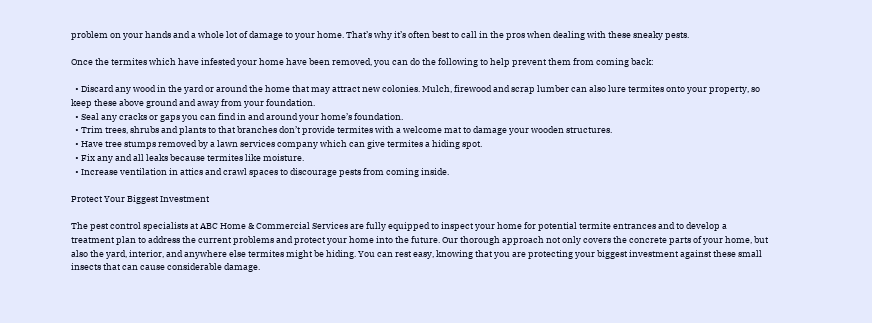problem on your hands and a whole lot of damage to your home. That’s why it’s often best to call in the pros when dealing with these sneaky pests.

Once the termites which have infested your home have been removed, you can do the following to help prevent them from coming back:

  • Discard any wood in the yard or around the home that may attract new colonies. Mulch, firewood and scrap lumber can also lure termites onto your property, so keep these above ground and away from your foundation.
  • Seal any cracks or gaps you can find in and around your home’s foundation.
  • Trim trees, shrubs and plants to that branches don’t provide termites with a welcome mat to damage your wooden structures.
  • Have tree stumps removed by a lawn services company which can give termites a hiding spot.
  • Fix any and all leaks because termites like moisture.
  • Increase ventilation in attics and crawl spaces to discourage pests from coming inside.

Protect Your Biggest Investment

The pest control specialists at ABC Home & Commercial Services are fully equipped to inspect your home for potential termite entrances and to develop a treatment plan to address the current problems and protect your home into the future. Our thorough approach not only covers the concrete parts of your home, but also the yard, interior, and anywhere else termites might be hiding. You can rest easy, knowing that you are protecting your biggest investment against these small insects that can cause considerable damage.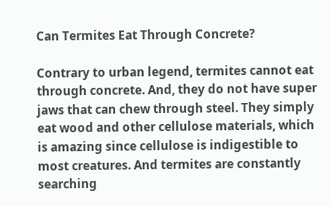Can Termites Eat Through Concrete?

Contrary to urban legend, termites cannot eat through concrete. And, they do not have super jaws that can chew through steel. They simply eat wood and other cellulose materials, which is amazing since cellulose is indigestible to most creatures. And termites are constantly searching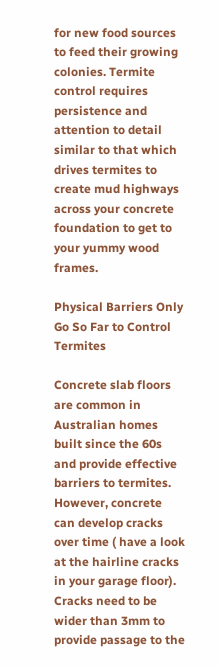for new food sources to feed their growing colonies. Termite control requires persistence and attention to detail similar to that which drives termites to create mud highways across your concrete foundation to get to your yummy wood frames.

Physical Barriers Only Go So Far to Control Termites

Concrete slab floors are common in Australian homes built since the 60s and provide effective barriers to termites. However, concrete can develop cracks over time ( have a look at the hairline cracks in your garage floor). Cracks need to be wider than 3mm to provide passage to the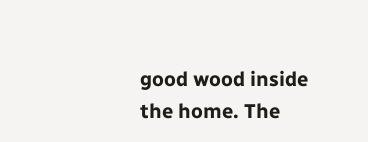good wood inside the home. The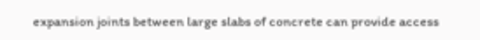expansion joints between large slabs of concrete can provide access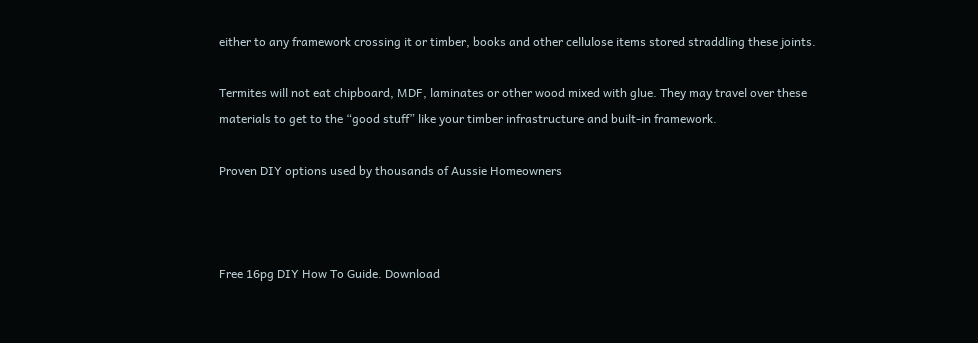either to any framework crossing it or timber, books and other cellulose items stored straddling these joints.

Termites will not eat chipboard, MDF, laminates or other wood mixed with glue. They may travel over these materials to get to the “good stuff” like your timber infrastructure and built-in framework.

Proven DIY options used by thousands of Aussie Homeowners



Free 16pg DIY How To Guide. Download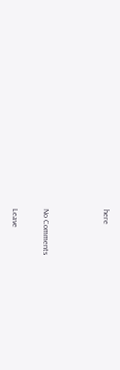here



No Comments

Leave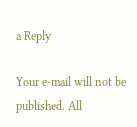a Reply

Your e-mail will not be published. All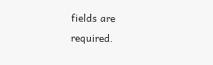fields are required.